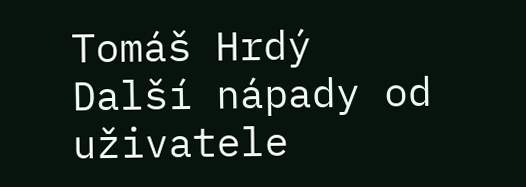Tomáš Hrdý
Další nápady od uživatele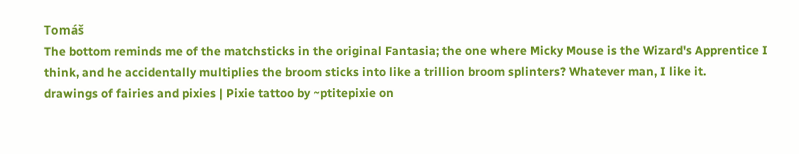Tomáš
The bottom reminds me of the matchsticks in the original Fantasia; the one where Micky Mouse is the Wizard's Apprentice I think, and he accidentally multiplies the broom sticks into like a trillion broom splinters? Whatever man, I like it.
drawings of fairies and pixies | Pixie tattoo by ~ptitepixie on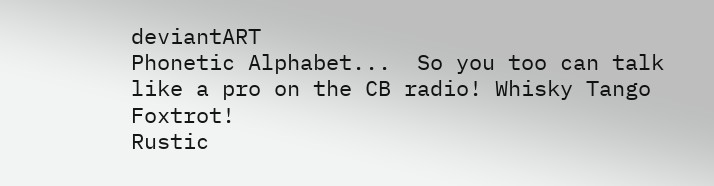deviantART
Phonetic Alphabet...  So you too can talk like a pro on the CB radio! Whisky Tango Foxtrot!
Rustic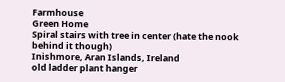Farmhouse
Green Home
Spiral stairs with tree in center (hate the nook behind it though)
Inishmore, Aran Islands, Ireland
old ladder plant hanger